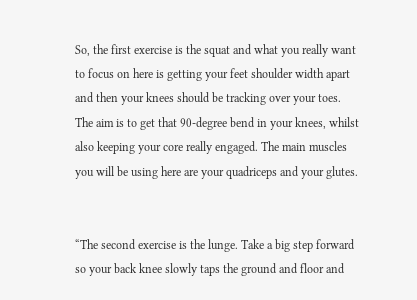So, the first exercise is the squat and what you really want to focus on here is getting your feet shoulder width apart and then your knees should be tracking over your toes. The aim is to get that 90-degree bend in your knees, whilst also keeping your core really engaged. The main muscles you will be using here are your quadriceps and your glutes.


“The second exercise is the lunge. Take a big step forward so your back knee slowly taps the ground and floor and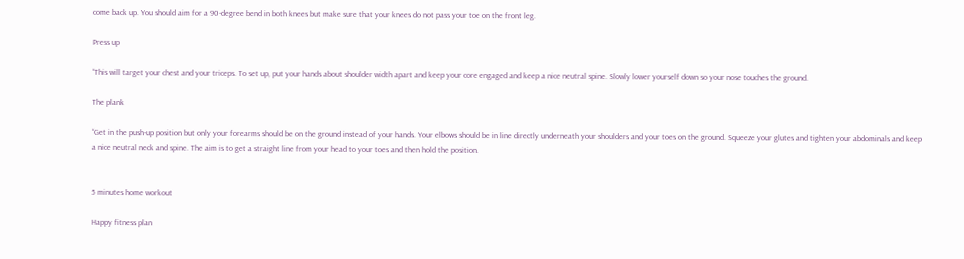come back up. You should aim for a 90-degree bend in both knees but make sure that your knees do not pass your toe on the front leg.

Press up

“This will target your chest and your triceps. To set up, put your hands about shoulder width apart and keep your core engaged and keep a nice neutral spine. Slowly lower yourself down so your nose touches the ground.

The plank

“Get in the push-up position but only your forearms should be on the ground instead of your hands. Your elbows should be in line directly underneath your shoulders and your toes on the ground. Squeeze your glutes and tighten your abdominals and keep a nice neutral neck and spine. The aim is to get a straight line from your head to your toes and then hold the position.


5 minutes home workout

Happy fitness plan